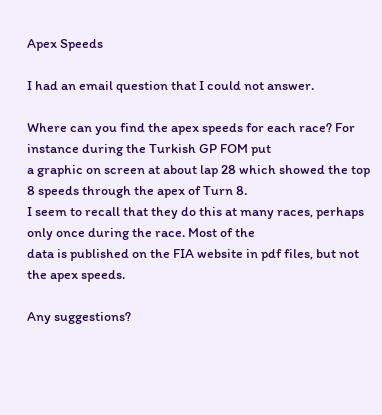Apex Speeds

I had an email question that I could not answer.

Where can you find the apex speeds for each race? For instance during the Turkish GP FOM put
a graphic on screen at about lap 28 which showed the top 8 speeds through the apex of Turn 8.
I seem to recall that they do this at many races, perhaps only once during the race. Most of the
data is published on the FIA website in pdf files, but not the apex speeds.

Any suggestions?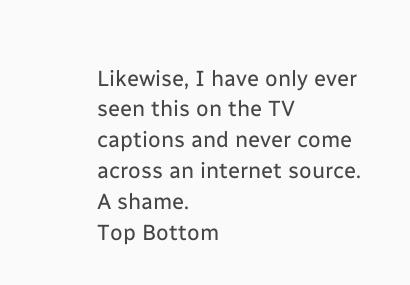Likewise, I have only ever seen this on the TV captions and never come across an internet source. A shame.
Top Bottom